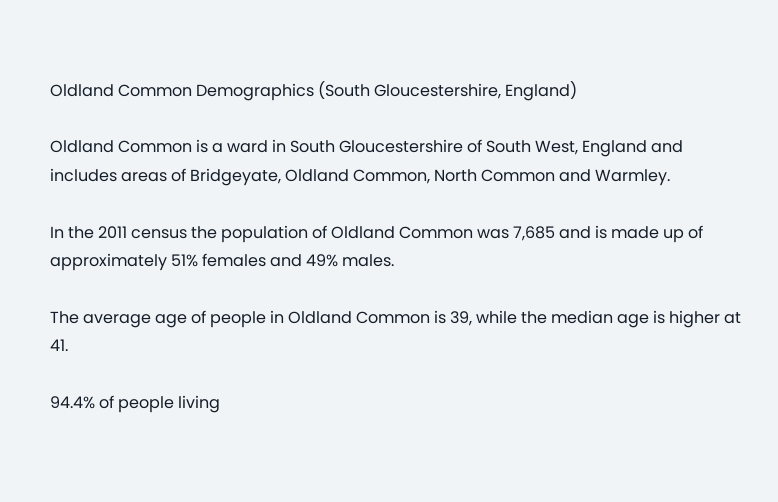Oldland Common Demographics (South Gloucestershire, England)

Oldland Common is a ward in South Gloucestershire of South West, England and includes areas of Bridgeyate, Oldland Common, North Common and Warmley.

In the 2011 census the population of Oldland Common was 7,685 and is made up of approximately 51% females and 49% males.

The average age of people in Oldland Common is 39, while the median age is higher at 41.

94.4% of people living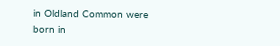in Oldland Common were born in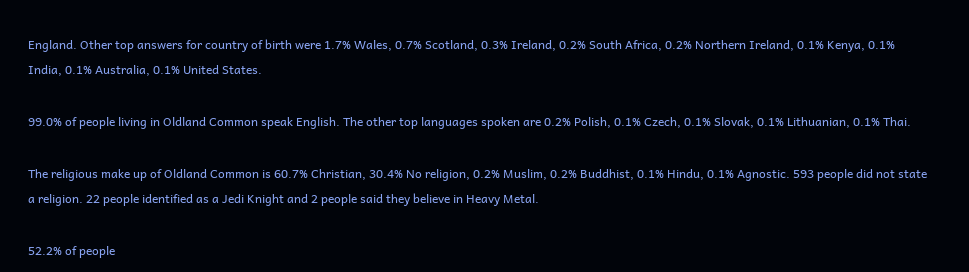England. Other top answers for country of birth were 1.7% Wales, 0.7% Scotland, 0.3% Ireland, 0.2% South Africa, 0.2% Northern Ireland, 0.1% Kenya, 0.1% India, 0.1% Australia, 0.1% United States.

99.0% of people living in Oldland Common speak English. The other top languages spoken are 0.2% Polish, 0.1% Czech, 0.1% Slovak, 0.1% Lithuanian, 0.1% Thai.

The religious make up of Oldland Common is 60.7% Christian, 30.4% No religion, 0.2% Muslim, 0.2% Buddhist, 0.1% Hindu, 0.1% Agnostic. 593 people did not state a religion. 22 people identified as a Jedi Knight and 2 people said they believe in Heavy Metal.

52.2% of people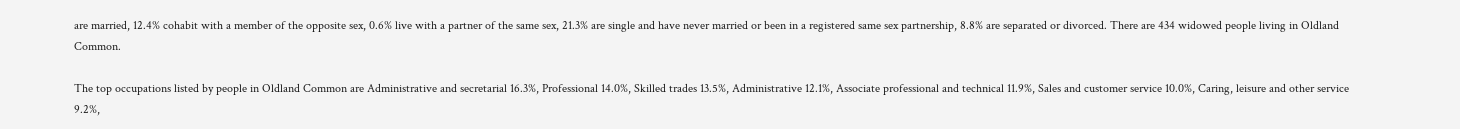are married, 12.4% cohabit with a member of the opposite sex, 0.6% live with a partner of the same sex, 21.3% are single and have never married or been in a registered same sex partnership, 8.8% are separated or divorced. There are 434 widowed people living in Oldland Common.

The top occupations listed by people in Oldland Common are Administrative and secretarial 16.3%, Professional 14.0%, Skilled trades 13.5%, Administrative 12.1%, Associate professional and technical 11.9%, Sales and customer service 10.0%, Caring, leisure and other service 9.2%,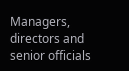Managers, directors and senior officials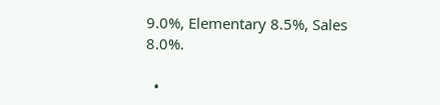9.0%, Elementary 8.5%, Sales 8.0%.

  •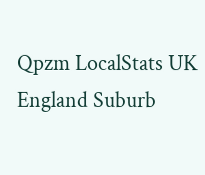Qpzm LocalStats UK England Suburb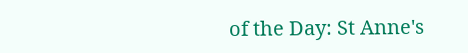of the Day: St Anne's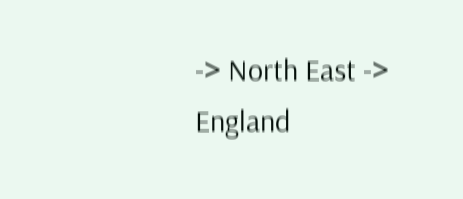-> North East -> England